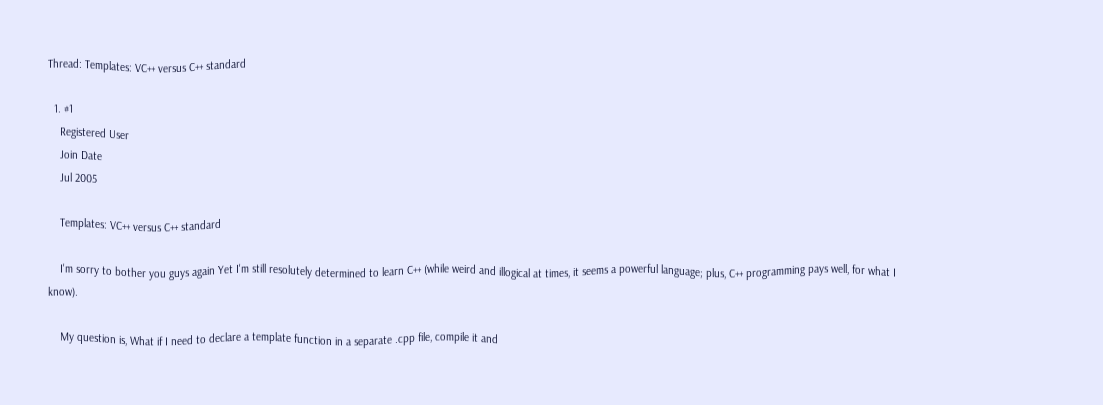Thread: Templates: VC++ versus C++ standard

  1. #1
    Registered User
    Join Date
    Jul 2005

    Templates: VC++ versus C++ standard

    I'm sorry to bother you guys again Yet I'm still resolutely determined to learn C++ (while weird and illogical at times, it seems a powerful language; plus, C++ programming pays well, for what I know).

    My question is, What if I need to declare a template function in a separate .cpp file, compile it and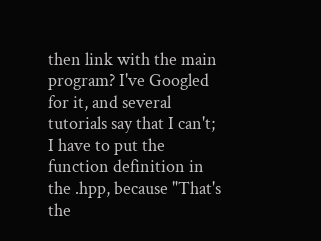then link with the main program? I've Googled for it, and several tutorials say that I can't; I have to put the function definition in the .hpp, because "That's the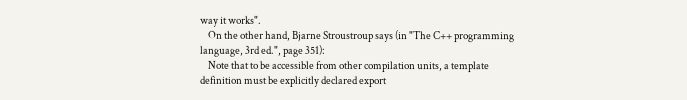way it works".
    On the other hand, Bjarne Stroustroup says (in "The C++ programming language, 3rd ed.", page 351):
    Note that to be accessible from other compilation units, a template definition must be explicitly declared export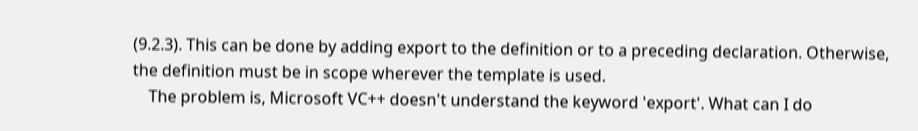(9.2.3). This can be done by adding export to the definition or to a preceding declaration. Otherwise, the definition must be in scope wherever the template is used.
    The problem is, Microsoft VC++ doesn't understand the keyword 'export'. What can I do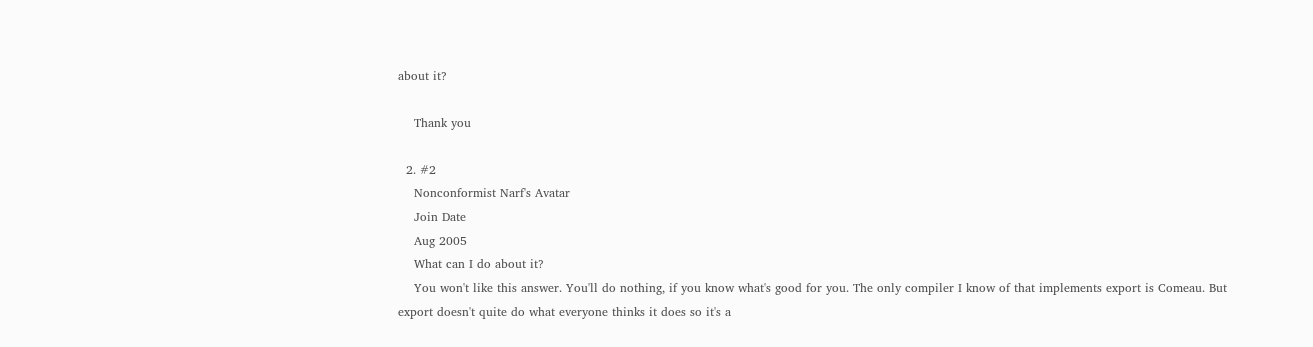about it?

    Thank you

  2. #2
    Nonconformist Narf's Avatar
    Join Date
    Aug 2005
    What can I do about it?
    You won't like this answer. You'll do nothing, if you know what's good for you. The only compiler I know of that implements export is Comeau. But export doesn't quite do what everyone thinks it does so it's a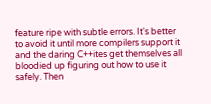feature ripe with subtle errors. It's better to avoid it until more compilers support it and the daring C++ites get themselves all bloodied up figuring out how to use it safely. Then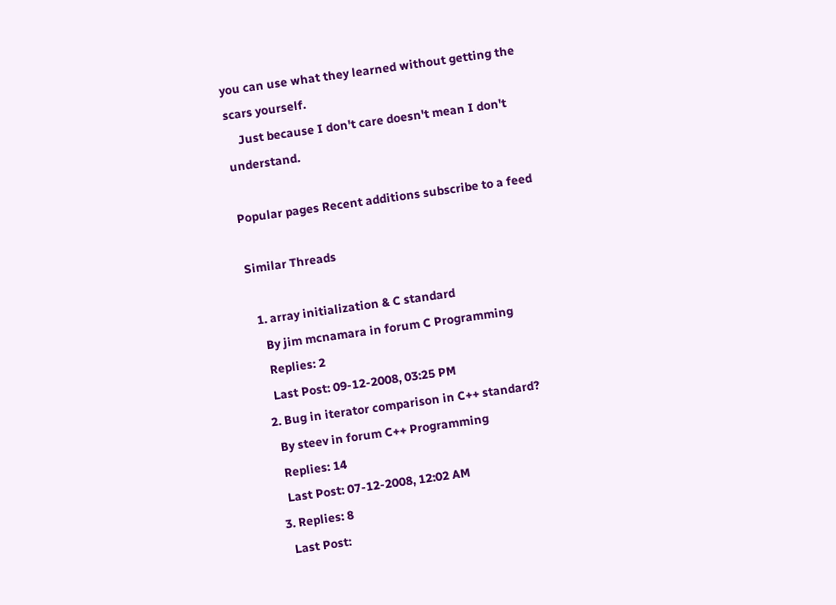you can use what they learned without getting the scars yourself.
    Just because I don't care doesn't mean I don't understand.

Popular pages Recent additions subscribe to a feed

Similar Threads

  1. array initialization & C standard
    By jim mcnamara in forum C Programming
    Replies: 2
    Last Post: 09-12-2008, 03:25 PM
  2. Bug in iterator comparison in C++ standard?
    By steev in forum C++ Programming
    Replies: 14
    Last Post: 07-12-2008, 12:02 AM
  3. Replies: 8
    Last Post: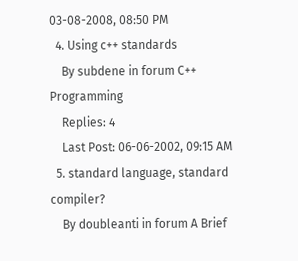03-08-2008, 08:50 PM
  4. Using c++ standards
    By subdene in forum C++ Programming
    Replies: 4
    Last Post: 06-06-2002, 09:15 AM
  5. standard language, standard compiler?
    By doubleanti in forum A Brief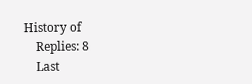History of
    Replies: 8
    Last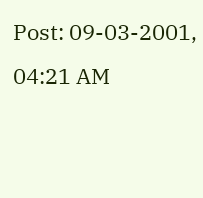Post: 09-03-2001, 04:21 AM